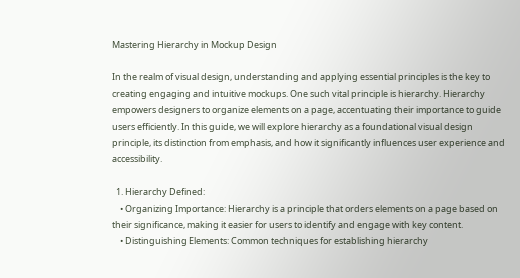Mastering Hierarchy in Mockup Design

In the realm of visual design, understanding and applying essential principles is the key to creating engaging and intuitive mockups. One such vital principle is hierarchy. Hierarchy empowers designers to organize elements on a page, accentuating their importance to guide users efficiently. In this guide, we will explore hierarchy as a foundational visual design principle, its distinction from emphasis, and how it significantly influences user experience and accessibility.

  1. Hierarchy Defined:
    • Organizing Importance: Hierarchy is a principle that orders elements on a page based on their significance, making it easier for users to identify and engage with key content.
    • Distinguishing Elements: Common techniques for establishing hierarchy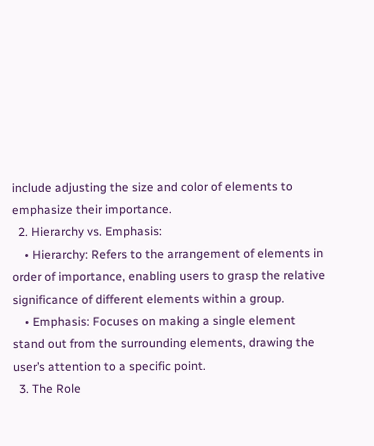include adjusting the size and color of elements to emphasize their importance.
  2. Hierarchy vs. Emphasis:
    • Hierarchy: Refers to the arrangement of elements in order of importance, enabling users to grasp the relative significance of different elements within a group.
    • Emphasis: Focuses on making a single element stand out from the surrounding elements, drawing the user’s attention to a specific point.
  3. The Role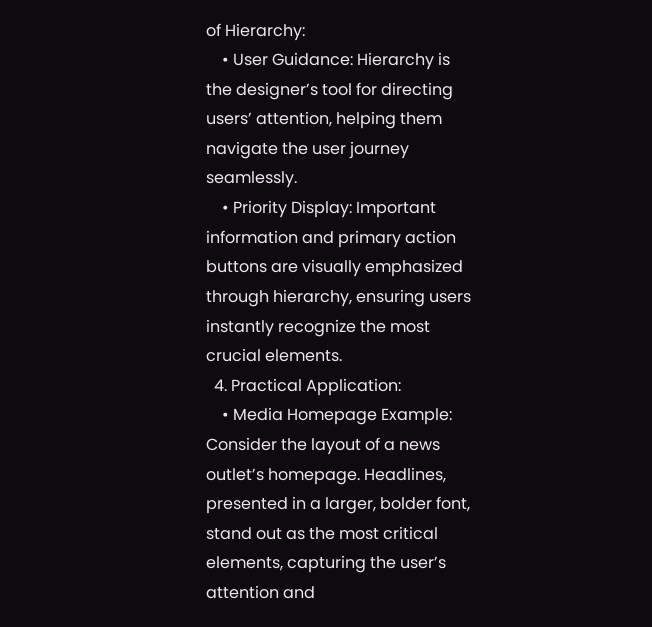of Hierarchy:
    • User Guidance: Hierarchy is the designer’s tool for directing users’ attention, helping them navigate the user journey seamlessly.
    • Priority Display: Important information and primary action buttons are visually emphasized through hierarchy, ensuring users instantly recognize the most crucial elements.
  4. Practical Application:
    • Media Homepage Example: Consider the layout of a news outlet’s homepage. Headlines, presented in a larger, bolder font, stand out as the most critical elements, capturing the user’s attention and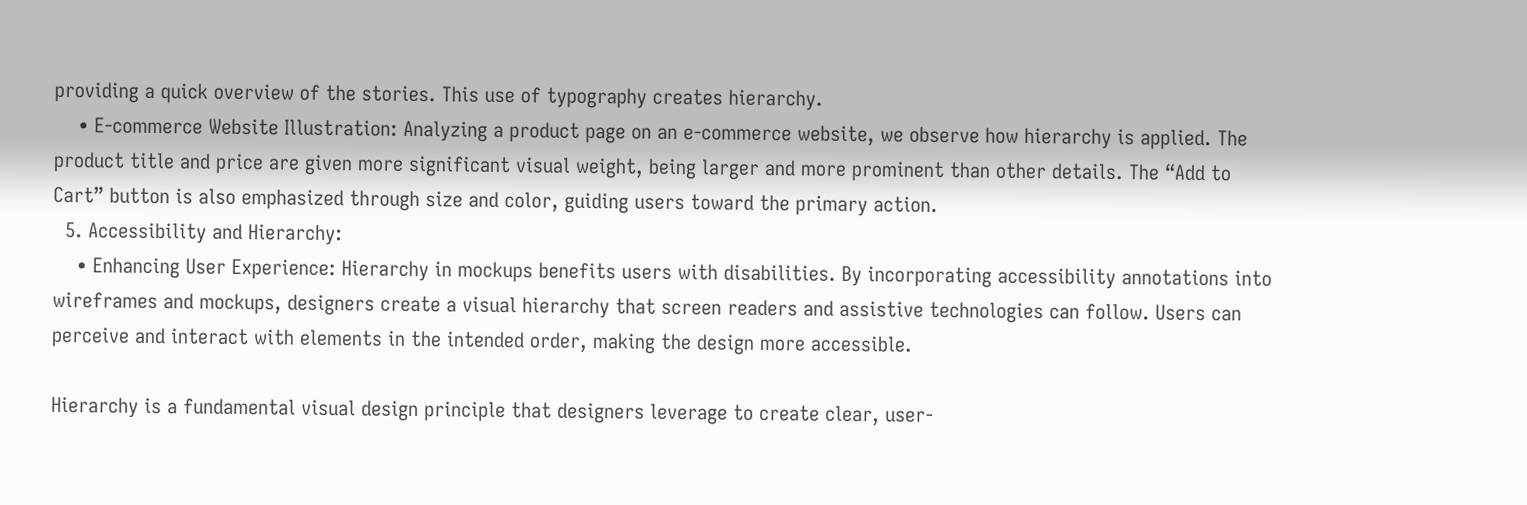providing a quick overview of the stories. This use of typography creates hierarchy.
    • E-commerce Website Illustration: Analyzing a product page on an e-commerce website, we observe how hierarchy is applied. The product title and price are given more significant visual weight, being larger and more prominent than other details. The “Add to Cart” button is also emphasized through size and color, guiding users toward the primary action.
  5. Accessibility and Hierarchy:
    • Enhancing User Experience: Hierarchy in mockups benefits users with disabilities. By incorporating accessibility annotations into wireframes and mockups, designers create a visual hierarchy that screen readers and assistive technologies can follow. Users can perceive and interact with elements in the intended order, making the design more accessible.

Hierarchy is a fundamental visual design principle that designers leverage to create clear, user-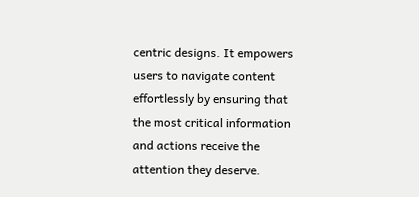centric designs. It empowers users to navigate content effortlessly by ensuring that the most critical information and actions receive the attention they deserve.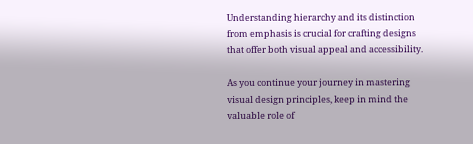Understanding hierarchy and its distinction from emphasis is crucial for crafting designs that offer both visual appeal and accessibility.

As you continue your journey in mastering visual design principles, keep in mind the valuable role of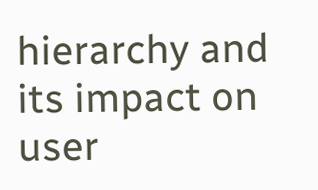hierarchy and its impact on user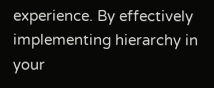experience. By effectively implementing hierarchy in your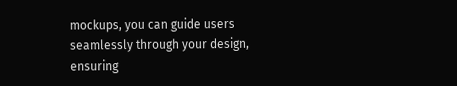mockups, you can guide users seamlessly through your design, ensuring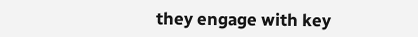they engage with key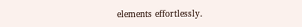elements effortlessly.